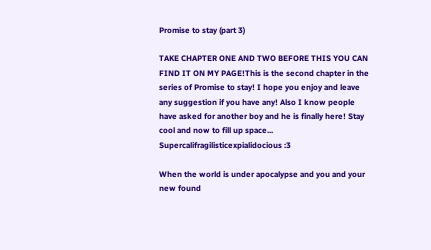Promise to stay (part 3)

TAKE CHAPTER ONE AND TWO BEFORE THIS YOU CAN FIND IT ON MY PAGE!This is the second chapter in the series of Promise to stay! I hope you enjoy and leave any suggestion if you have any! Also I know people have asked for another boy and he is finally here! Stay cool and now to fill up space... Supercalifragilisticexpialidocious :3

When the world is under apocalypse and you and your new found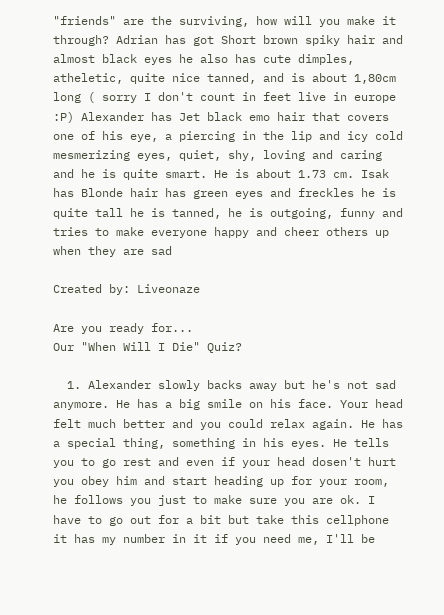"friends" are the surviving, how will you make it through? Adrian has got Short brown spiky hair and almost black eyes he also has cute dimples, atheletic, quite nice tanned, and is about 1,80cm long ( sorry I don't count in feet live in europe :P) Alexander has Jet black emo hair that covers one of his eye, a piercing in the lip and icy cold mesmerizing eyes, quiet, shy, loving and caring and he is quite smart. He is about 1.73 cm. Isak has Blonde hair has green eyes and freckles he is quite tall he is tanned, he is outgoing, funny and tries to make everyone happy and cheer others up when they are sad

Created by: Liveonaze

Are you ready for...
Our "When Will I Die" Quiz?

  1. Alexander slowly backs away but he's not sad anymore. He has a big smile on his face. Your head felt much better and you could relax again. He has a special thing, something in his eyes. He tells you to go rest and even if your head dosen't hurt you obey him and start heading up for your room, he follows you just to make sure you are ok. I have to go out for a bit but take this cellphone it has my number in it if you need me, I'll be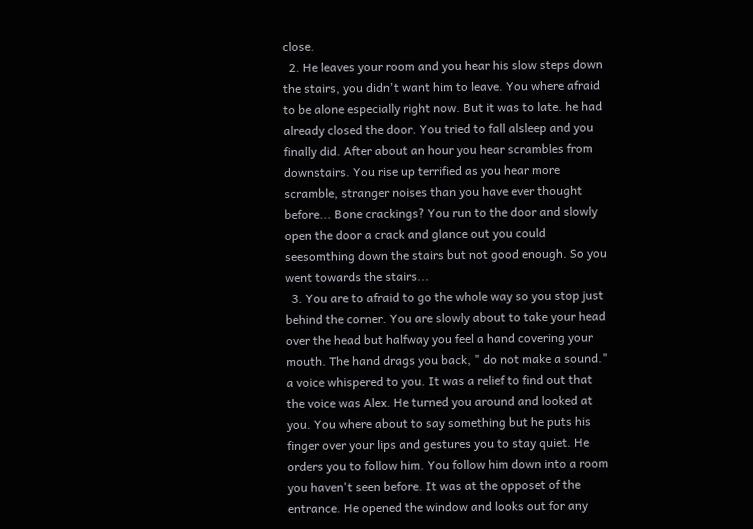close.
  2. He leaves your room and you hear his slow steps down the stairs, you didn't want him to leave. You where afraid to be alone especially right now. But it was to late. he had already closed the door. You tried to fall alsleep and you finally did. After about an hour you hear scrambles from downstairs. You rise up terrified as you hear more scramble, stranger noises than you have ever thought before... Bone crackings? You run to the door and slowly open the door a crack and glance out you could seesomthing down the stairs but not good enough. So you went towards the stairs...
  3. You are to afraid to go the whole way so you stop just behind the corner. You are slowly about to take your head over the head but halfway you feel a hand covering your mouth. The hand drags you back, " do not make a sound." a voice whispered to you. It was a relief to find out that the voice was Alex. He turned you around and looked at you. You where about to say something but he puts his finger over your lips and gestures you to stay quiet. He orders you to follow him. You follow him down into a room you haven't seen before. It was at the opposet of the entrance. He opened the window and looks out for any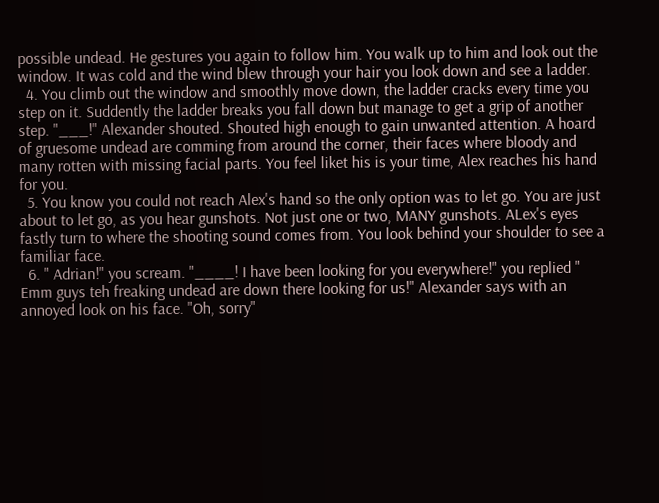possible undead. He gestures you again to follow him. You walk up to him and look out the window. It was cold and the wind blew through your hair you look down and see a ladder.
  4. You climb out the window and smoothly move down, the ladder cracks every time you step on it. Suddently the ladder breaks you fall down but manage to get a grip of another step. "___!" Alexander shouted. Shouted high enough to gain unwanted attention. A hoard of gruesome undead are comming from around the corner, their faces where bloody and many rotten with missing facial parts. You feel liket his is your time, Alex reaches his hand for you.
  5. You know you could not reach Alex's hand so the only option was to let go. You are just about to let go, as you hear gunshots. Not just one or two, MANY gunshots. ALex's eyes fastly turn to where the shooting sound comes from. You look behind your shoulder to see a familiar face.
  6. " Adrian!" you scream. "____! I have been looking for you everywhere!" you replied " Emm guys teh freaking undead are down there looking for us!" Alexander says with an annoyed look on his face. "Oh, sorry"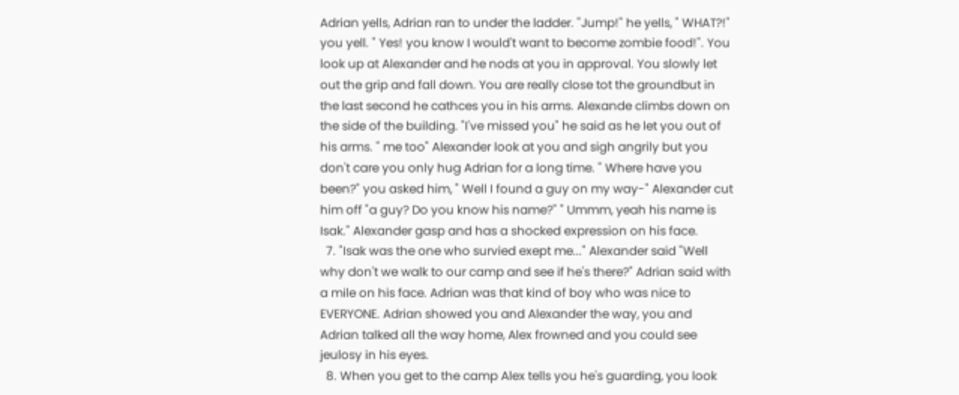Adrian yells, Adrian ran to under the ladder. "Jump!" he yells, " WHAT?!" you yell. " Yes! you know I would't want to become zombie food!". You look up at Alexander and he nods at you in approval. You slowly let out the grip and fall down. You are really close tot the groundbut in the last second he cathces you in his arms. Alexande climbs down on the side of the building. "I've missed you" he said as he let you out of his arms. " me too" Alexander look at you and sigh angrily but you don't care you only hug Adrian for a long time. " Where have you been?" you asked him, " Well I found a guy on my way-" Alexander cut him off "a guy? Do you know his name?" " Ummm, yeah his name is Isak." Alexander gasp and has a shocked expression on his face.
  7. "Isak was the one who survied exept me..." Alexander said "Well why don't we walk to our camp and see if he's there?" Adrian said with a mile on his face. Adrian was that kind of boy who was nice to EVERYONE. Adrian showed you and Alexander the way, you and Adrian talked all the way home, Alex frowned and you could see jeulosy in his eyes.
  8. When you get to the camp Alex tells you he's guarding, you look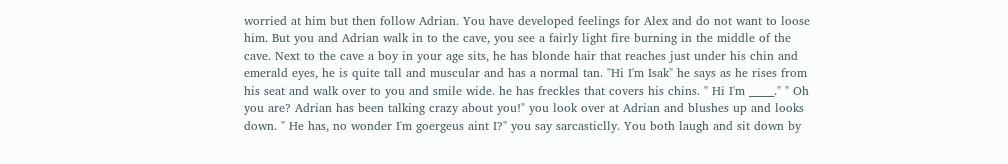worried at him but then follow Adrian. You have developed feelings for Alex and do not want to loose him. But you and Adrian walk in to the cave, you see a fairly light fire burning in the middle of the cave. Next to the cave a boy in your age sits, he has blonde hair that reaches just under his chin and emerald eyes, he is quite tall and muscular and has a normal tan. "Hi I'm Isak" he says as he rises from his seat and walk over to you and smile wide. he has freckles that covers his chins. " Hi I'm _____." " Oh you are? Adrian has been talking crazy about you!" you look over at Adrian and blushes up and looks down. " He has, no wonder I'm goergeus aint I?" you say sarcasticlly. You both laugh and sit down by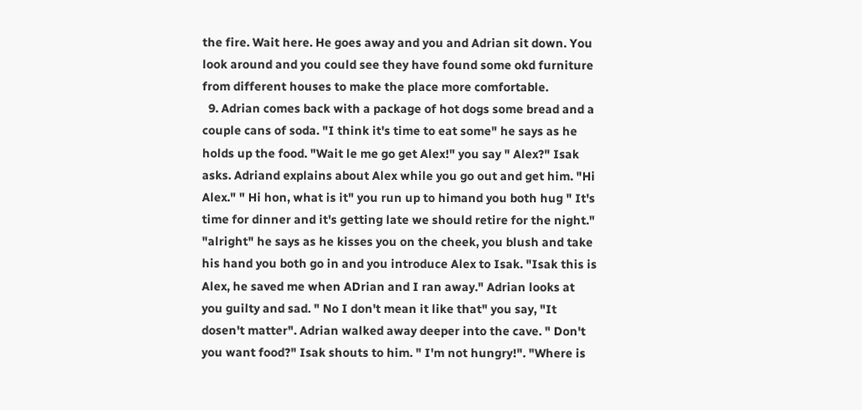the fire. Wait here. He goes away and you and Adrian sit down. You look around and you could see they have found some okd furniture from different houses to make the place more comfortable.
  9. Adrian comes back with a package of hot dogs some bread and a couple cans of soda. "I think it's time to eat some" he says as he holds up the food. "Wait le me go get Alex!" you say " Alex?" Isak asks. Adriand explains about Alex while you go out and get him. "Hi Alex." " Hi hon, what is it" you run up to himand you both hug " It's time for dinner and it's getting late we should retire for the night." "alright" he says as he kisses you on the cheek, you blush and take his hand you both go in and you introduce Alex to Isak. "Isak this is Alex, he saved me when ADrian and I ran away." Adrian looks at you guilty and sad. " No I don't mean it like that" you say, "It dosen't matter". Adrian walked away deeper into the cave. " Don't you want food?" Isak shouts to him. " I'm not hungry!". "Where is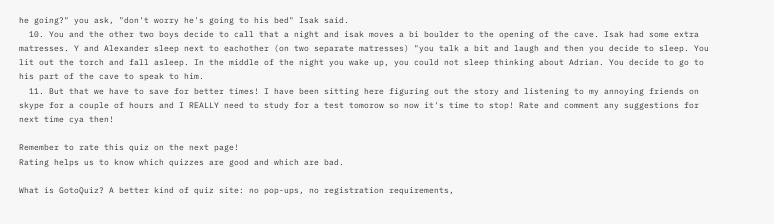he going?" you ask, "don't worry he's going to his bed" Isak said.
  10. You and the other two boys decide to call that a night and isak moves a bi boulder to the opening of the cave. Isak had some extra matresses. Y and Alexander sleep next to eachother (on two separate matresses) "you talk a bit and laugh and then you decide to sleep. You lit out the torch and fall asleep. In the middle of the night you wake up, you could not sleep thinking about Adrian. You decide to go to his part of the cave to speak to him.
  11. But that we have to save for better times! I have been sitting here figuring out the story and listening to my annoying friends on skype for a couple of hours and I REALLY need to study for a test tomorow so now it's time to stop! Rate and comment any suggestions for next time cya then!

Remember to rate this quiz on the next page!
Rating helps us to know which quizzes are good and which are bad.

What is GotoQuiz? A better kind of quiz site: no pop-ups, no registration requirements,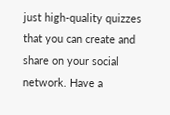just high-quality quizzes that you can create and share on your social network. Have a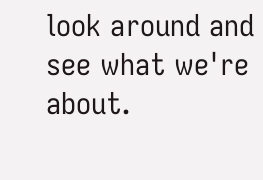look around and see what we're about.